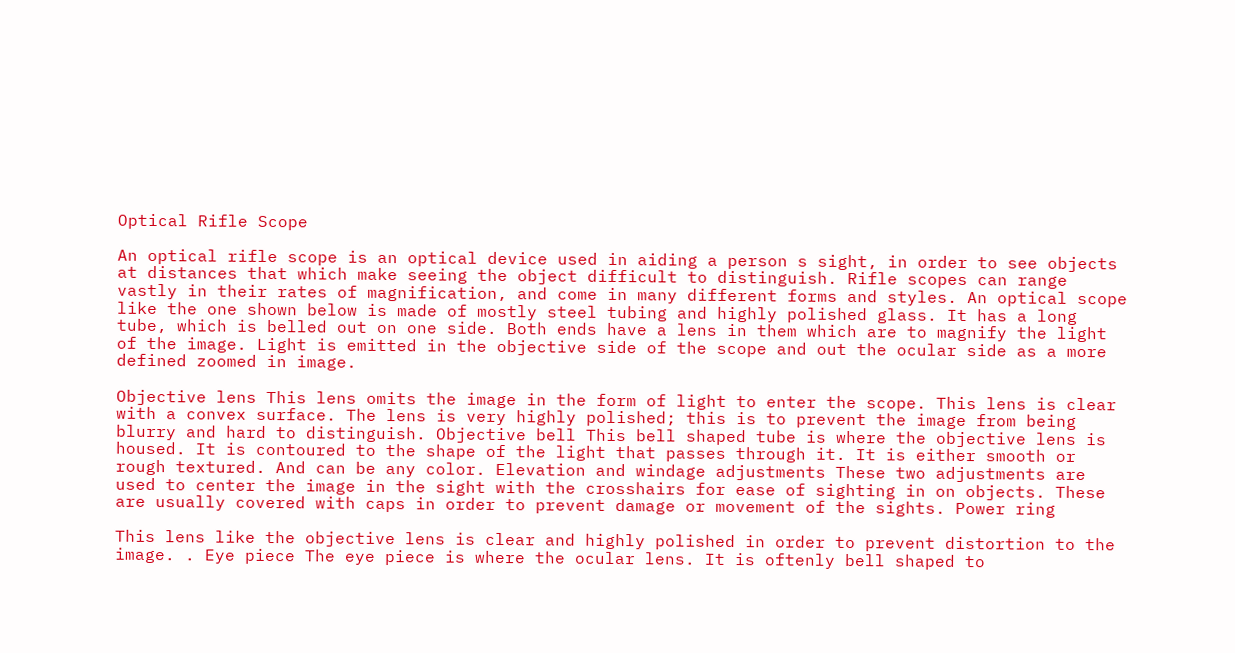Optical Rifle Scope

An optical rifle scope is an optical device used in aiding a person s sight, in order to see objects at distances that which make seeing the object difficult to distinguish. Rifle scopes can range vastly in their rates of magnification, and come in many different forms and styles. An optical scope like the one shown below is made of mostly steel tubing and highly polished glass. It has a long tube, which is belled out on one side. Both ends have a lens in them which are to magnify the light of the image. Light is emitted in the objective side of the scope and out the ocular side as a more defined zoomed in image.

Objective lens This lens omits the image in the form of light to enter the scope. This lens is clear with a convex surface. The lens is very highly polished; this is to prevent the image from being blurry and hard to distinguish. Objective bell This bell shaped tube is where the objective lens is housed. It is contoured to the shape of the light that passes through it. It is either smooth or rough textured. And can be any color. Elevation and windage adjustments These two adjustments are used to center the image in the sight with the crosshairs for ease of sighting in on objects. These are usually covered with caps in order to prevent damage or movement of the sights. Power ring

This lens like the objective lens is clear and highly polished in order to prevent distortion to the image. . Eye piece The eye piece is where the ocular lens. It is oftenly bell shaped to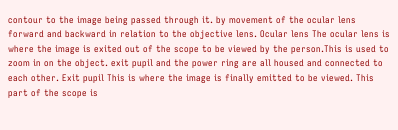contour to the image being passed through it. by movement of the ocular lens forward and backward in relation to the objective lens. Ocular lens The ocular lens is where the image is exited out of the scope to be viewed by the person.This is used to zoom in on the object. exit pupil and the power ring are all housed and connected to each other. Exit pupil This is where the image is finally emitted to be viewed. This part of the scope is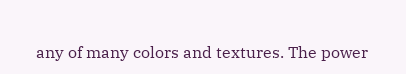any of many colors and textures. The power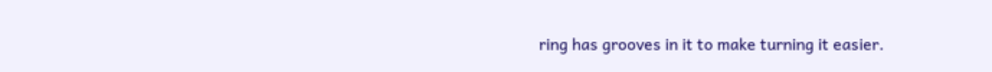ring has grooves in it to make turning it easier.